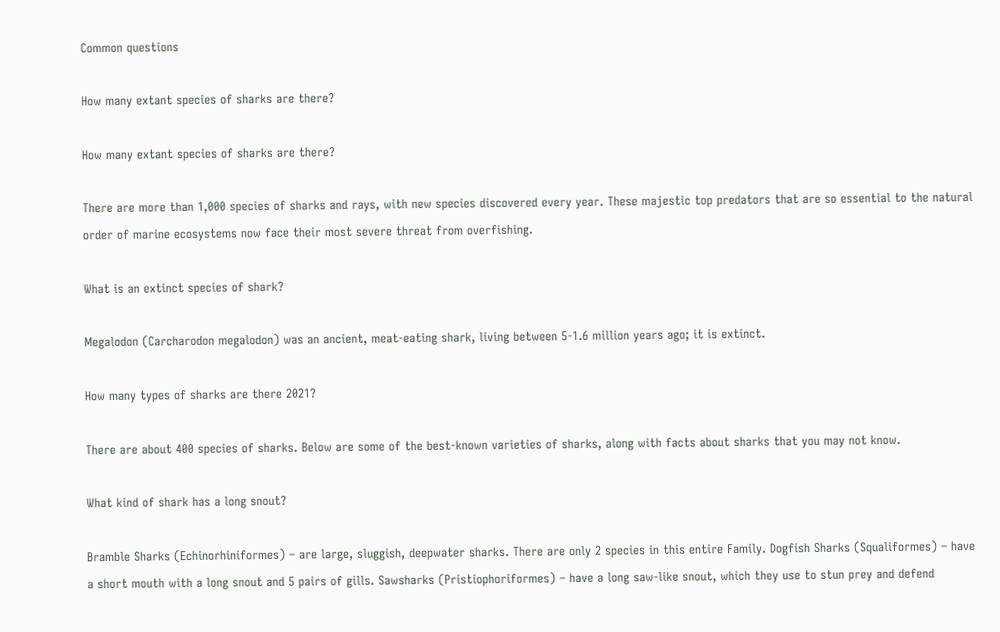Common questions

How many extant species of sharks are there?

How many extant species of sharks are there?

There are more than 1,000 species of sharks and rays, with new species discovered every year. These majestic top predators that are so essential to the natural order of marine ecosystems now face their most severe threat from overfishing.

What is an extinct species of shark?

Megalodon (Carcharodon megalodon) was an ancient, meat-eating shark, living between 5-1.6 million years ago; it is extinct.

How many types of sharks are there 2021?

There are about 400 species of sharks. Below are some of the best-known varieties of sharks, along with facts about sharks that you may not know.

What kind of shark has a long snout?

Bramble Sharks (Echinorhiniformes) – are large, sluggish, deepwater sharks. There are only 2 species in this entire Family. Dogfish Sharks (Squaliformes) – have a short mouth with a long snout and 5 pairs of gills. Sawsharks (Pristiophoriformes) – have a long saw-like snout, which they use to stun prey and defend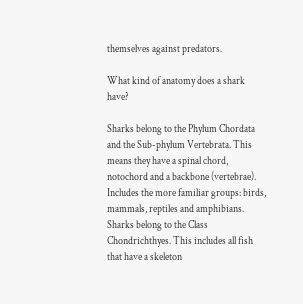themselves against predators.

What kind of anatomy does a shark have?

Sharks belong to the Phylum Chordata and the Sub-phylum Vertebrata. This means they have a spinal chord, notochord and a backbone (vertebrae). Includes the more familiar groups: birds, mammals, reptiles and amphibians. Sharks belong to the Class Chondrichthyes. This includes all fish that have a skeleton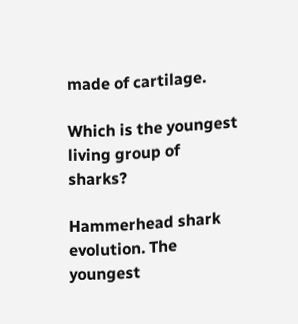made of cartilage.

Which is the youngest living group of sharks?

Hammerhead shark evolution. The youngest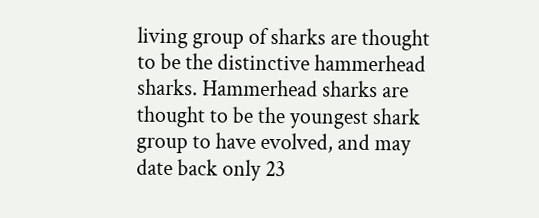living group of sharks are thought to be the distinctive hammerhead sharks. Hammerhead sharks are thought to be the youngest shark group to have evolved, and may date back only 23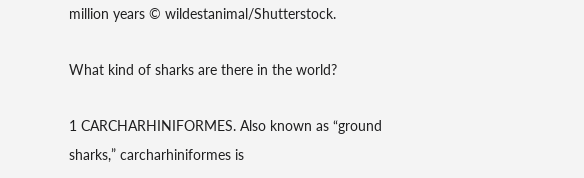million years © wildestanimal/Shutterstock.

What kind of sharks are there in the world?

1 CARCHARHINIFORMES. Also known as “ground sharks,” carcharhiniformes is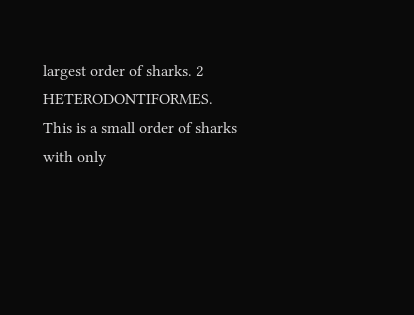largest order of sharks. 2 HETERODONTIFORMES. This is a small order of sharks with only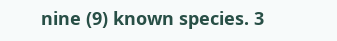nine (9) known species. 3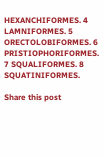HEXANCHIFORMES. 4 LAMNIFORMES. 5 ORECTOLOBIFORMES. 6 PRISTIOPHORIFORMES. 7 SQUALIFORMES. 8 SQUATINIFORMES.

Share this post